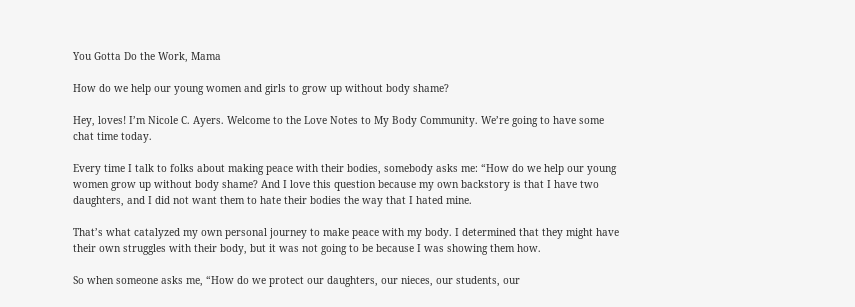You Gotta Do the Work, Mama

How do we help our young women and girls to grow up without body shame?

Hey, loves! I’m Nicole C. Ayers. Welcome to the Love Notes to My Body Community. We’re going to have some chat time today.

Every time I talk to folks about making peace with their bodies, somebody asks me: “How do we help our young women grow up without body shame? And I love this question because my own backstory is that I have two daughters, and I did not want them to hate their bodies the way that I hated mine.

That’s what catalyzed my own personal journey to make peace with my body. I determined that they might have their own struggles with their body, but it was not going to be because I was showing them how.

So when someone asks me, “How do we protect our daughters, our nieces, our students, our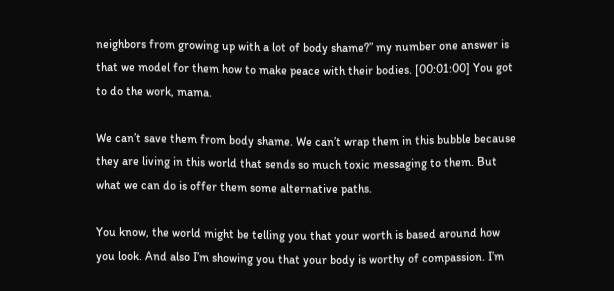neighbors from growing up with a lot of body shame?” my number one answer is that we model for them how to make peace with their bodies. [00:01:00] You got to do the work, mama.

We can’t save them from body shame. We can’t wrap them in this bubble because they are living in this world that sends so much toxic messaging to them. But what we can do is offer them some alternative paths.

You know, the world might be telling you that your worth is based around how you look. And also I’m showing you that your body is worthy of compassion. I’m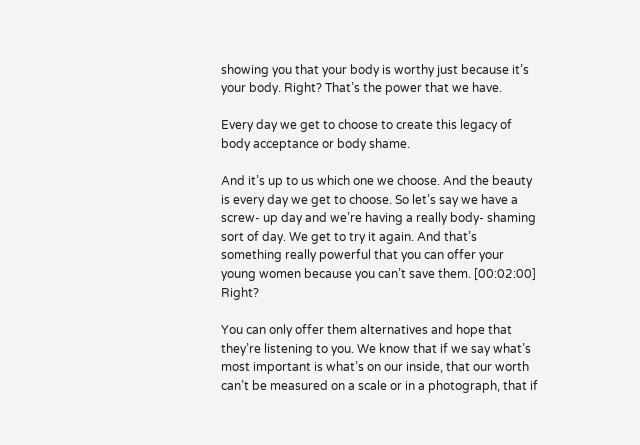showing you that your body is worthy just because it’s your body. Right? That’s the power that we have.

Every day we get to choose to create this legacy of body acceptance or body shame.

And it’s up to us which one we choose. And the beauty is every day we get to choose. So let’s say we have a screw- up day and we’re having a really body- shaming sort of day. We get to try it again. And that’s something really powerful that you can offer your young women because you can’t save them. [00:02:00] Right?

You can only offer them alternatives and hope that they’re listening to you. We know that if we say what’s most important is what’s on our inside, that our worth can’t be measured on a scale or in a photograph, that if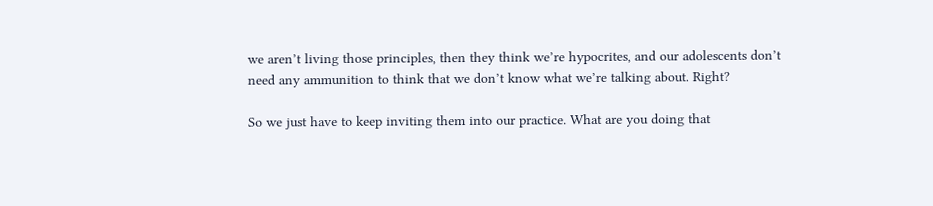we aren’t living those principles, then they think we’re hypocrites, and our adolescents don’t need any ammunition to think that we don’t know what we’re talking about. Right?

So we just have to keep inviting them into our practice. What are you doing that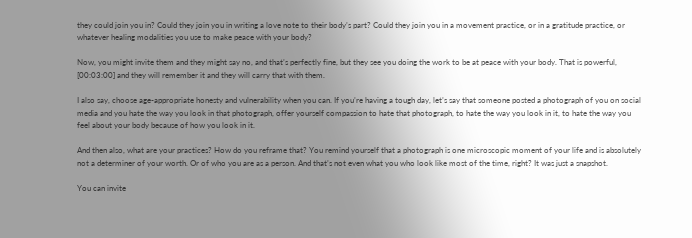they could join you in? Could they join you in writing a love note to their body’s part? Could they join you in a movement practice, or in a gratitude practice, or whatever healing modalities you use to make peace with your body?

Now, you might invite them and they might say no, and that’s perfectly fine, but they see you doing the work to be at peace with your body. That is powerful, [00:03:00] and they will remember it and they will carry that with them.

I also say, choose age-appropriate honesty and vulnerability when you can. If you’re having a tough day, let’s say that someone posted a photograph of you on social media and you hate the way you look in that photograph, offer yourself compassion to hate that photograph, to hate the way you look in it, to hate the way you feel about your body because of how you look in it.

And then also, what are your practices? How do you reframe that? You remind yourself that a photograph is one microscopic moment of your life and is absolutely not a determiner of your worth. Or of who you are as a person. And that’s not even what you who look like most of the time, right? It was just a snapshot.

You can invite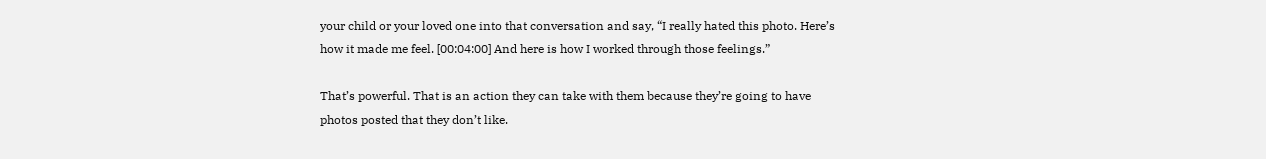your child or your loved one into that conversation and say, “I really hated this photo. Here’s how it made me feel. [00:04:00] And here is how I worked through those feelings.”

That’s powerful. That is an action they can take with them because they’re going to have photos posted that they don’t like.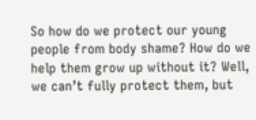So how do we protect our young people from body shame? How do we help them grow up without it? Well, we can’t fully protect them, but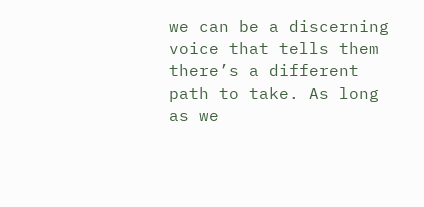we can be a discerning voice that tells them there’s a different path to take. As long as we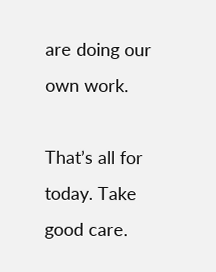are doing our own work.

That’s all for today. Take good care.